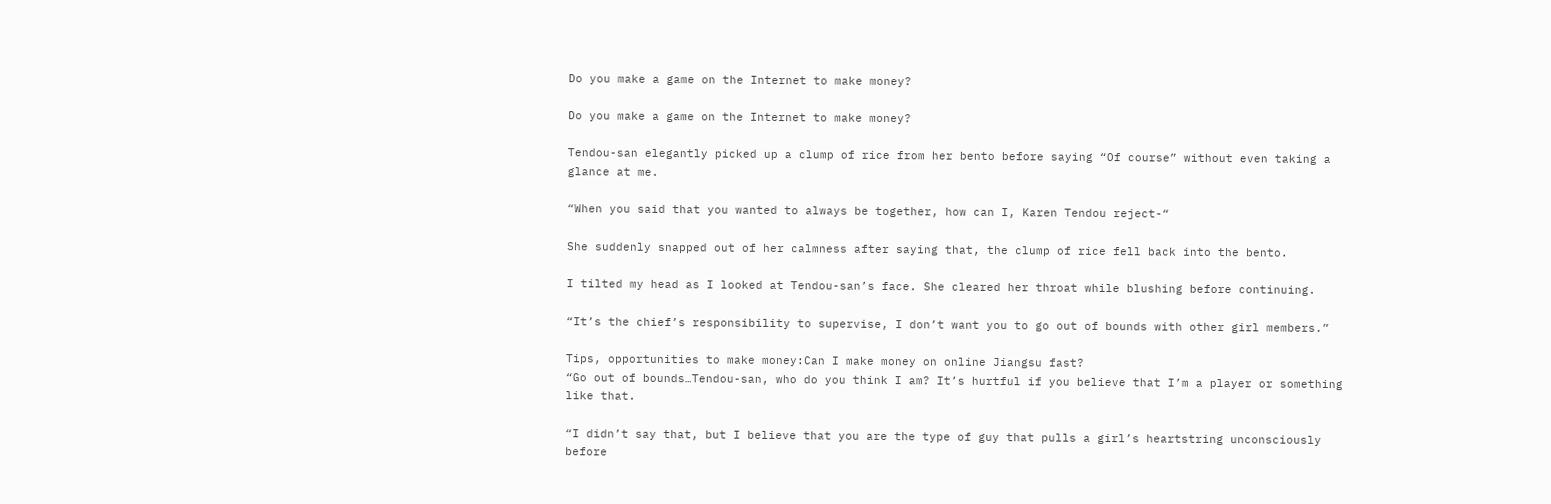Do you make a game on the Internet to make money?

Do you make a game on the Internet to make money?

Tendou-san elegantly picked up a clump of rice from her bento before saying “Of course” without even taking a glance at me.

“When you said that you wanted to always be together, how can I, Karen Tendou reject-“

She suddenly snapped out of her calmness after saying that, the clump of rice fell back into the bento.

I tilted my head as I looked at Tendou-san’s face. She cleared her throat while blushing before continuing.

“It’s the chief’s responsibility to supervise, I don’t want you to go out of bounds with other girl members.”

Tips, opportunities to make money:Can I make money on online Jiangsu fast?
“Go out of bounds…Tendou-san, who do you think I am? It’s hurtful if you believe that I’m a player or something like that.

“I didn’t say that, but I believe that you are the type of guy that pulls a girl’s heartstring unconsciously before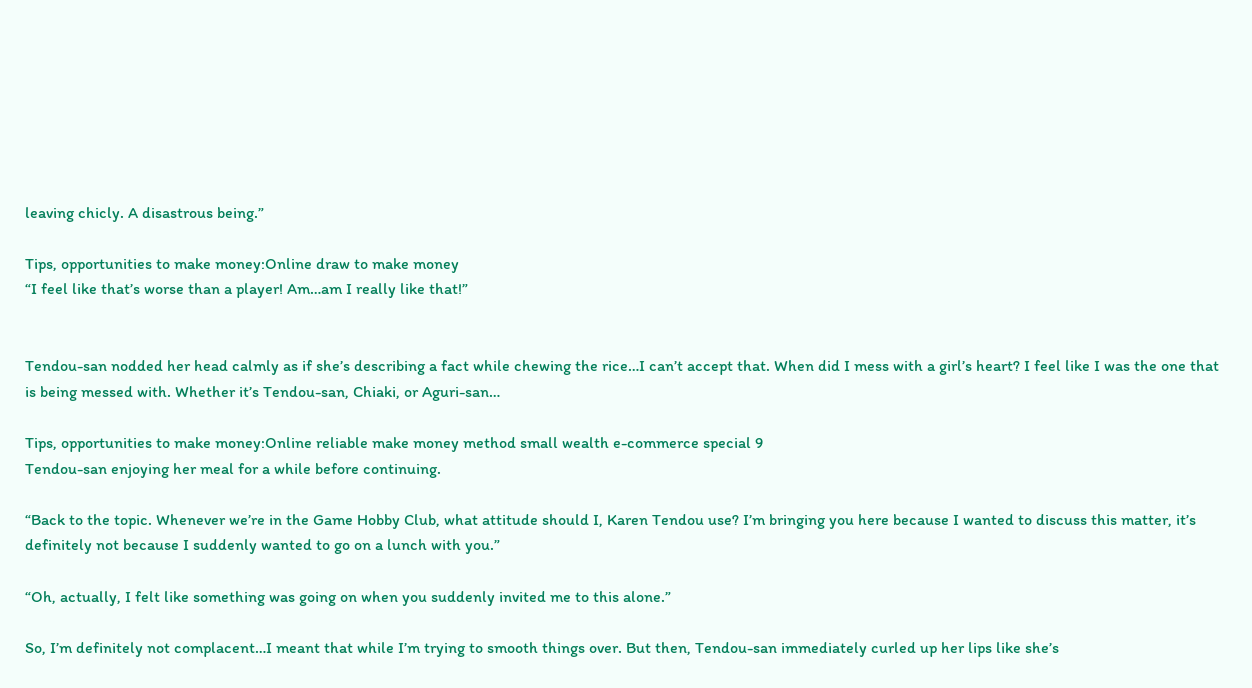leaving chicly. A disastrous being.”

Tips, opportunities to make money:Online draw to make money
“I feel like that’s worse than a player! Am…am I really like that!”


Tendou-san nodded her head calmly as if she’s describing a fact while chewing the rice…I can’t accept that. When did I mess with a girl’s heart? I feel like I was the one that is being messed with. Whether it’s Tendou-san, Chiaki, or Aguri-san…

Tips, opportunities to make money:Online reliable make money method small wealth e-commerce special 9
Tendou-san enjoying her meal for a while before continuing.

“Back to the topic. Whenever we’re in the Game Hobby Club, what attitude should I, Karen Tendou use? I’m bringing you here because I wanted to discuss this matter, it’s definitely not because I suddenly wanted to go on a lunch with you.”

“Oh, actually, I felt like something was going on when you suddenly invited me to this alone.”

So, I’m definitely not complacent…I meant that while I’m trying to smooth things over. But then, Tendou-san immediately curled up her lips like she’s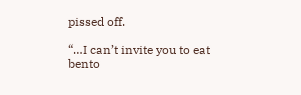pissed off.

“…I can’t invite you to eat bento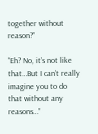together without reason?”

“Eh? No, it’s not like that…But I can’t really imagine you to do that without any reasons…”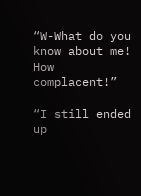“W-What do you know about me! How complacent!”

“I still ended up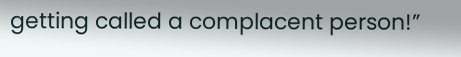getting called a complacent person!”